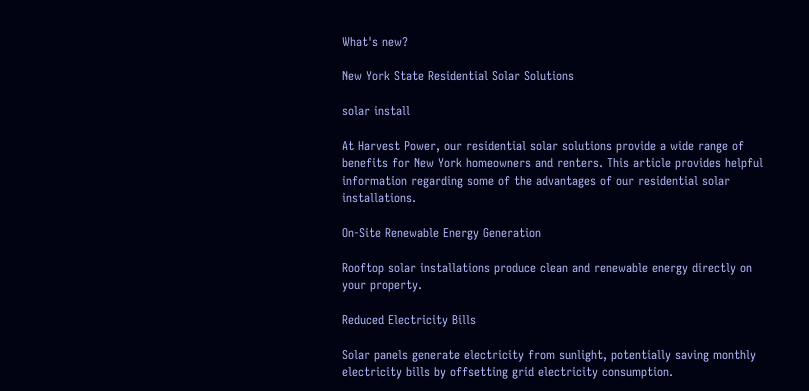What's new?

New York State Residential Solar Solutions

solar install

At Harvest Power, our residential solar solutions provide a wide range of benefits for New York homeowners and renters. This article provides helpful information regarding some of the advantages of our residential solar installations.

On-Site Renewable Energy Generation

Rooftop solar installations produce clean and renewable energy directly on your property.

Reduced Electricity Bills

Solar panels generate electricity from sunlight, potentially saving monthly electricity bills by offsetting grid electricity consumption.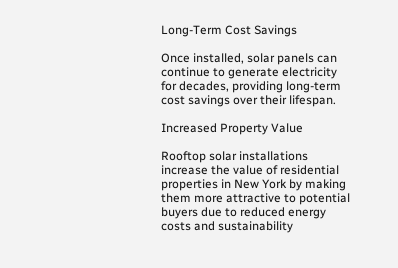Long-Term Cost Savings

Once installed, solar panels can continue to generate electricity for decades, providing long-term cost savings over their lifespan.

Increased Property Value

Rooftop solar installations increase the value of residential properties in New York by making them more attractive to potential buyers due to reduced energy costs and sustainability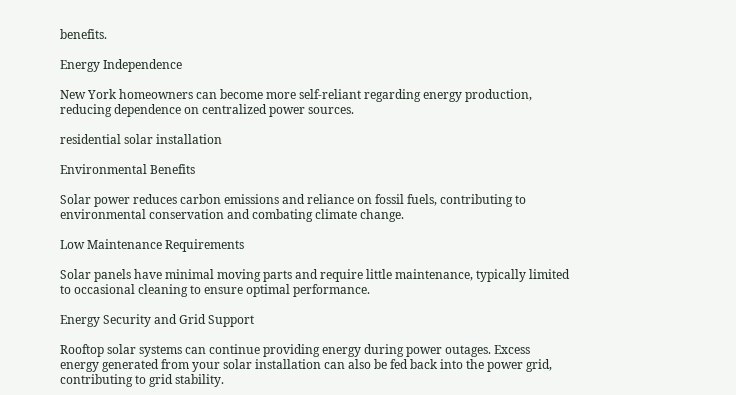benefits.

Energy Independence

New York homeowners can become more self-reliant regarding energy production, reducing dependence on centralized power sources.

residential solar installation

Environmental Benefits

Solar power reduces carbon emissions and reliance on fossil fuels, contributing to environmental conservation and combating climate change.

Low Maintenance Requirements

Solar panels have minimal moving parts and require little maintenance, typically limited to occasional cleaning to ensure optimal performance.

Energy Security and Grid Support

Rooftop solar systems can continue providing energy during power outages. Excess energy generated from your solar installation can also be fed back into the power grid, contributing to grid stability.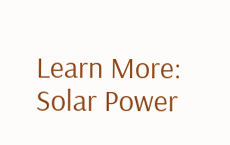Learn More: Solar Power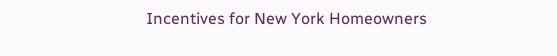Incentives for New York Homeowners